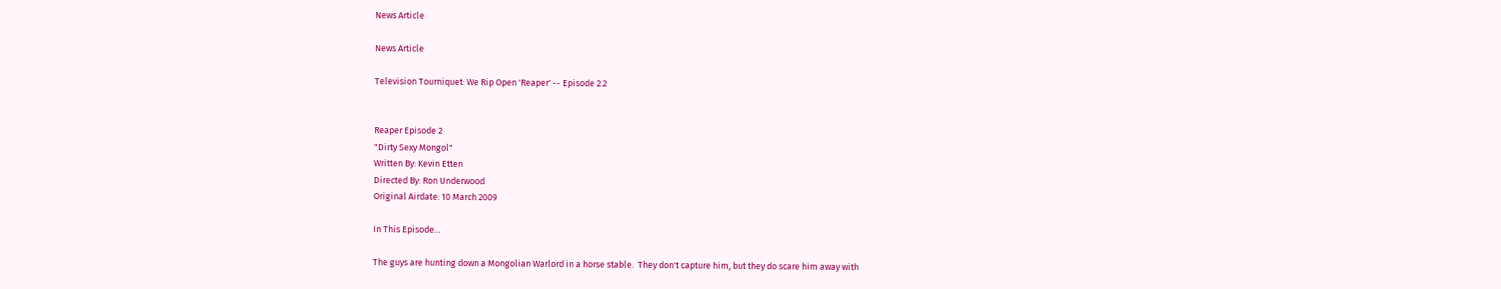News Article

News Article

Television Tourniquet: We Rip Open 'Reaper' -- Episode 2.2


Reaper Episode 2
"Dirty Sexy Mongol"
Written By: Kevin Etten
Directed By: Ron Underwood
Original Airdate: 10 March 2009

In This Episode…

The guys are hunting down a Mongolian Warlord in a horse stable.  They don't capture him, but they do scare him away with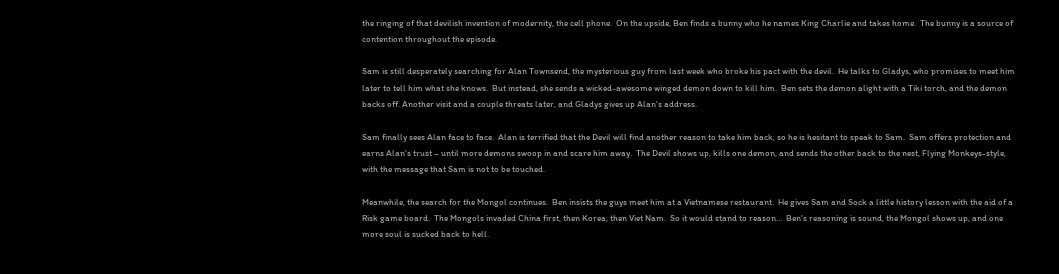the ringing of that devilish invention of modernity, the cell phone.  On the upside, Ben finds a bunny who he names King Charlie and takes home.  The bunny is a source of contention throughout the episode.

Sam is still desperately searching for Alan Townsend, the mysterious guy from last week who broke his pact with the devil.  He talks to Gladys, who promises to meet him later to tell him what she knows.  But instead, she sends a wicked-awesome winged demon down to kill him.  Ben sets the demon alight with a Tiki torch, and the demon backs off. Another visit and a couple threats later, and Gladys gives up Alan's address.

Sam finally sees Alan face to face.  Alan is terrified that the Devil will find another reason to take him back, so he is hesitant to speak to Sam.  Sam offers protection and earns Alan's trust – until more demons swoop in and scare him away.  The Devil shows up, kills one demon, and sends the other back to the nest, Flying Monkeys-style, with the message that Sam is not to be touched.

Meanwhile, the search for the Mongol continues.  Ben insists the guys meet him at a Vietnamese restaurant.  He gives Sam and Sock a little history lesson with the aid of a Risk game board.  The Mongols invaded China first, then Korea, then Viet Nam.  So it would stand to reason…  Ben's reasoning is sound, the Mongol shows up, and one more soul is sucked back to hell.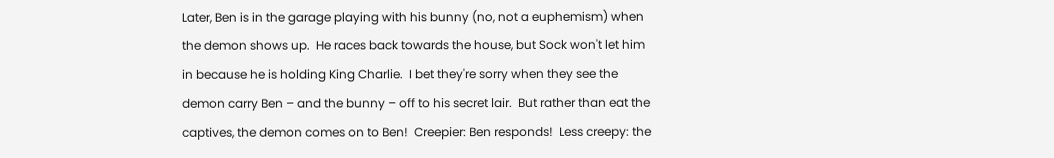Later, Ben is in the garage playing with his bunny (no, not a euphemism) when the demon shows up.  He races back towards the house, but Sock won't let him in because he is holding King Charlie.  I bet they're sorry when they see the demon carry Ben – and the bunny – off to his secret lair.  But rather than eat the captives, the demon comes on to Ben!  Creepier: Ben responds!  Less creepy: the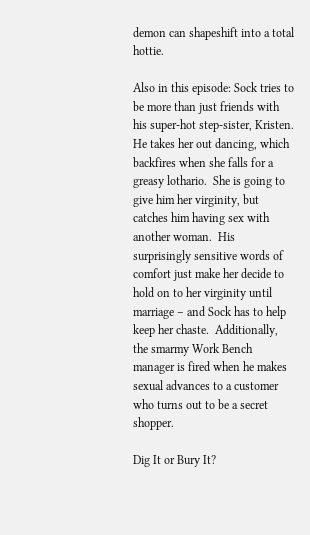demon can shapeshift into a total hottie.

Also in this episode: Sock tries to be more than just friends with his super-hot step-sister, Kristen.  He takes her out dancing, which backfires when she falls for a greasy lothario.  She is going to give him her virginity, but catches him having sex with another woman.  His surprisingly sensitive words of comfort just make her decide to hold on to her virginity until marriage – and Sock has to help keep her chaste.  Additionally, the smarmy Work Bench manager is fired when he makes sexual advances to a customer who turns out to be a secret shopper.

Dig It or Bury It?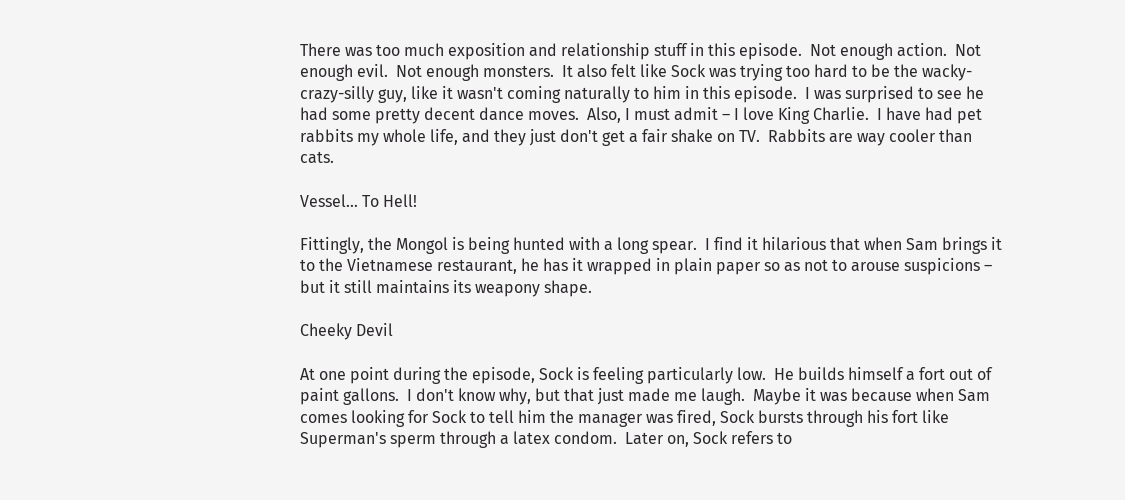There was too much exposition and relationship stuff in this episode.  Not enough action.  Not enough evil.  Not enough monsters.  It also felt like Sock was trying too hard to be the wacky-crazy-silly guy, like it wasn't coming naturally to him in this episode.  I was surprised to see he had some pretty decent dance moves.  Also, I must admit – I love King Charlie.  I have had pet rabbits my whole life, and they just don't get a fair shake on TV.  Rabbits are way cooler than cats.

Vessel… To Hell!

Fittingly, the Mongol is being hunted with a long spear.  I find it hilarious that when Sam brings it to the Vietnamese restaurant, he has it wrapped in plain paper so as not to arouse suspicions – but it still maintains its weapony shape.

Cheeky Devil

At one point during the episode, Sock is feeling particularly low.  He builds himself a fort out of paint gallons.  I don't know why, but that just made me laugh.  Maybe it was because when Sam comes looking for Sock to tell him the manager was fired, Sock bursts through his fort like Superman's sperm through a latex condom.  Later on, Sock refers to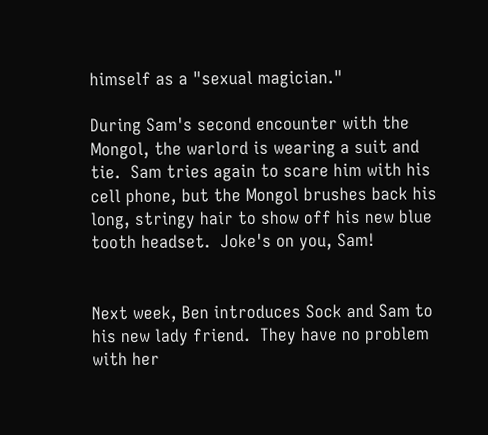himself as a "sexual magician."

During Sam's second encounter with the Mongol, the warlord is wearing a suit and tie.  Sam tries again to scare him with his cell phone, but the Mongol brushes back his long, stringy hair to show off his new blue tooth headset.  Joke's on you, Sam!


Next week, Ben introduces Sock and Sam to his new lady friend.  They have no problem with her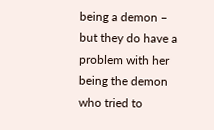being a demon – but they do have a problem with her being the demon who tried to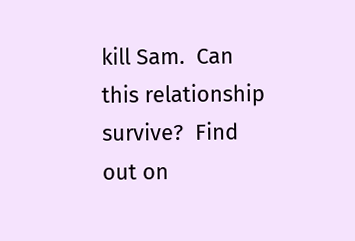kill Sam.  Can this relationship survive?  Find out on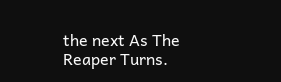the next As The Reaper Turns.